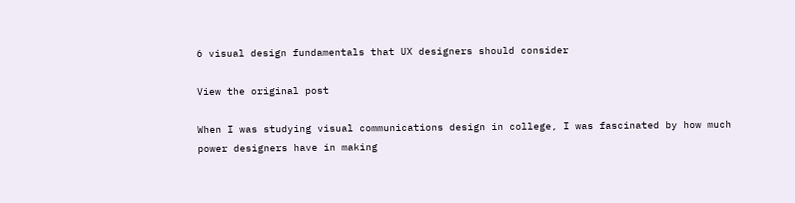6 visual design fundamentals that UX designers should consider

View the original post

When I was studying visual communications design in college, I was fascinated by how much power designers have in making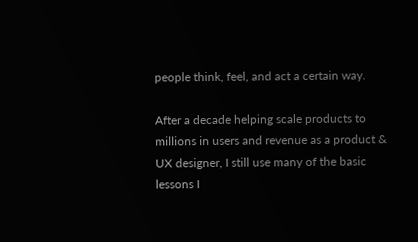people think, feel, and act a certain way.

After a decade helping scale products to millions in users and revenue as a product & UX designer, I still use many of the basic lessons I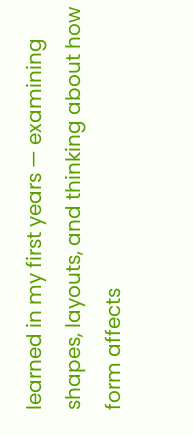learned in my first years — examining shapes, layouts, and thinking about how form affects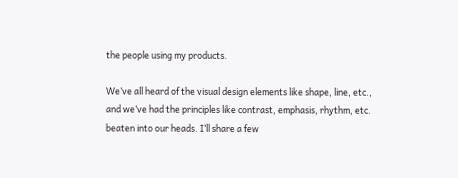the people using my products.

We’ve all heard of the visual design elements like shape, line, etc., and we’ve had the principles like contrast, emphasis, rhythm, etc. beaten into our heads. I’ll share a few